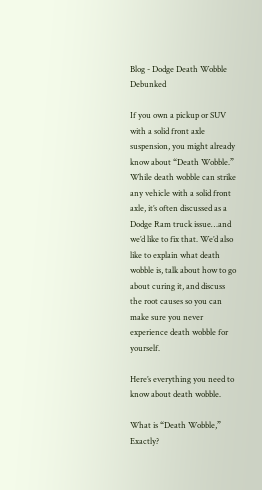Blog - Dodge Death Wobble Debunked

If you own a pickup or SUV with a solid front axle suspension, you might already know about “Death Wobble.” While death wobble can strike any vehicle with a solid front axle, it’s often discussed as a Dodge Ram truck issue…and we’d like to fix that. We’d also like to explain what death wobble is, talk about how to go about curing it, and discuss the root causes so you can make sure you never experience death wobble for yourself.

Here’s everything you need to know about death wobble.

What is “Death Wobble,” Exactly?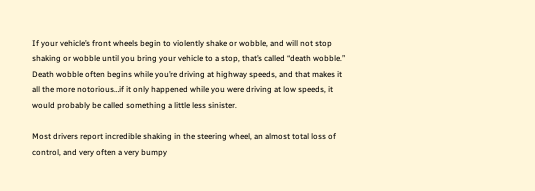If your vehicle’s front wheels begin to violently shake or wobble, and will not stop shaking or wobble until you bring your vehicle to a stop, that’s called “death wobble.” Death wobble often begins while you’re driving at highway speeds, and that makes it all the more notorious…if it only happened while you were driving at low speeds, it would probably be called something a little less sinister.

Most drivers report incredible shaking in the steering wheel, an almost total loss of control, and very often a very bumpy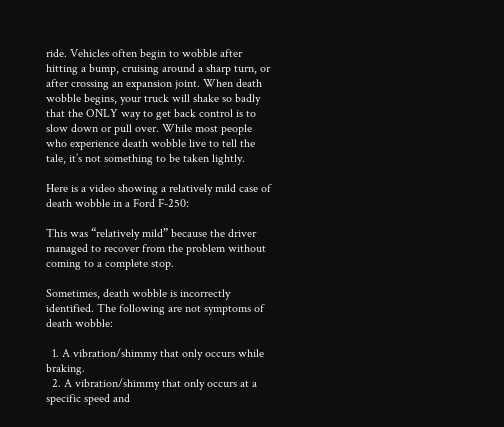ride. Vehicles often begin to wobble after hitting a bump, cruising around a sharp turn, or after crossing an expansion joint. When death wobble begins, your truck will shake so badly that the ONLY way to get back control is to slow down or pull over. While most people who experience death wobble live to tell the tale, it’s not something to be taken lightly.

Here is a video showing a relatively mild case of death wobble in a Ford F-250:

This was “relatively mild” because the driver managed to recover from the problem without coming to a complete stop.

Sometimes, death wobble is incorrectly identified. The following are not symptoms of death wobble:

  1. A vibration/shimmy that only occurs while braking.
  2. A vibration/shimmy that only occurs at a specific speed and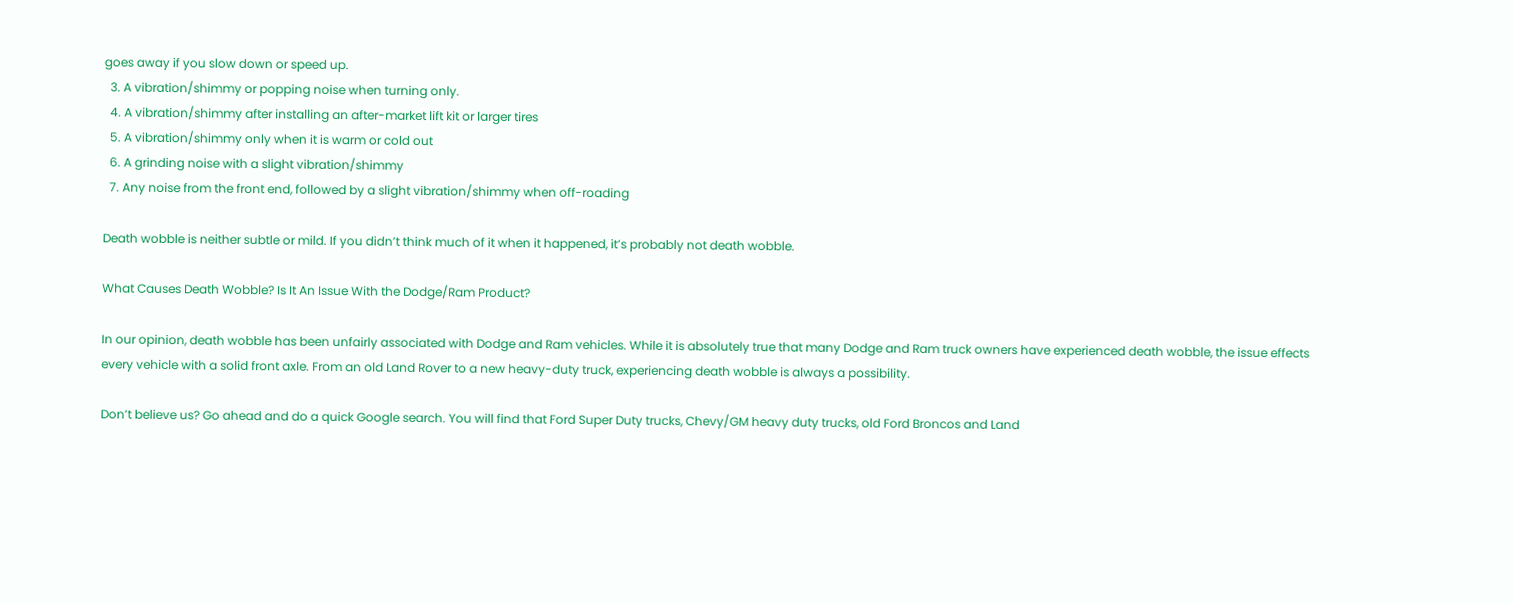goes away if you slow down or speed up.
  3. A vibration/shimmy or popping noise when turning only.
  4. A vibration/shimmy after installing an after-market lift kit or larger tires
  5. A vibration/shimmy only when it is warm or cold out
  6. A grinding noise with a slight vibration/shimmy
  7. Any noise from the front end, followed by a slight vibration/shimmy when off-roading

Death wobble is neither subtle or mild. If you didn’t think much of it when it happened, it’s probably not death wobble.

What Causes Death Wobble? Is It An Issue With the Dodge/Ram Product?

In our opinion, death wobble has been unfairly associated with Dodge and Ram vehicles. While it is absolutely true that many Dodge and Ram truck owners have experienced death wobble, the issue effects every vehicle with a solid front axle. From an old Land Rover to a new heavy-duty truck, experiencing death wobble is always a possibility.

Don’t believe us? Go ahead and do a quick Google search. You will find that Ford Super Duty trucks, Chevy/GM heavy duty trucks, old Ford Broncos and Land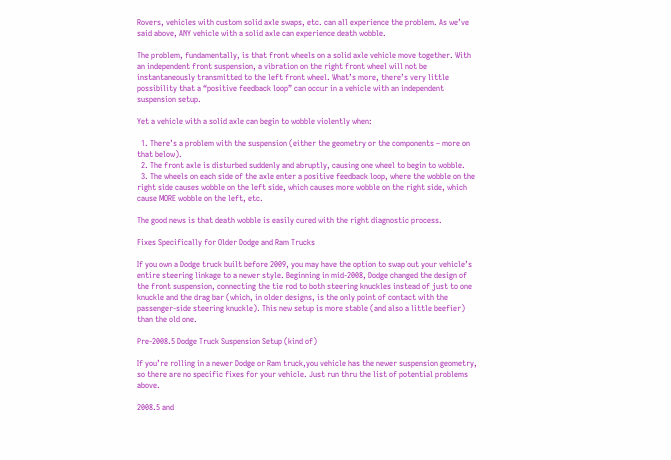Rovers, vehicles with custom solid axle swaps, etc. can all experience the problem. As we’ve said above, ANY vehicle with a solid axle can experience death wobble.

The problem, fundamentally, is that front wheels on a solid axle vehicle move together. With an independent front suspension, a vibration on the right front wheel will not be instantaneously transmitted to the left front wheel. What’s more, there’s very little possibility that a “positive feedback loop” can occur in a vehicle with an independent suspension setup.

Yet a vehicle with a solid axle can begin to wobble violently when:

  1. There’s a problem with the suspension (either the geometry or the components – more on that below).
  2. The front axle is disturbed suddenly and abruptly, causing one wheel to begin to wobble.
  3. The wheels on each side of the axle enter a positive feedback loop, where the wobble on the right side causes wobble on the left side, which causes more wobble on the right side, which cause MORE wobble on the left, etc.

The good news is that death wobble is easily cured with the right diagnostic process.

Fixes Specifically for Older Dodge and Ram Trucks

If you own a Dodge truck built before 2009, you may have the option to swap out your vehicle’s entire steering linkage to a newer style. Beginning in mid-2008, Dodge changed the design of the front suspension, connecting the tie rod to both steering knuckles instead of just to one knuckle and the drag bar (which, in older designs, is the only point of contact with the passenger-side steering knuckle). This new setup is more stable (and also a little beefier) than the old one.

Pre-2008.5 Dodge Truck Suspension Setup (kind of)

If you’re rolling in a newer Dodge or Ram truck,you vehicle has the newer suspension geometry, so there are no specific fixes for your vehicle. Just run thru the list of potential problems above.

2008.5 and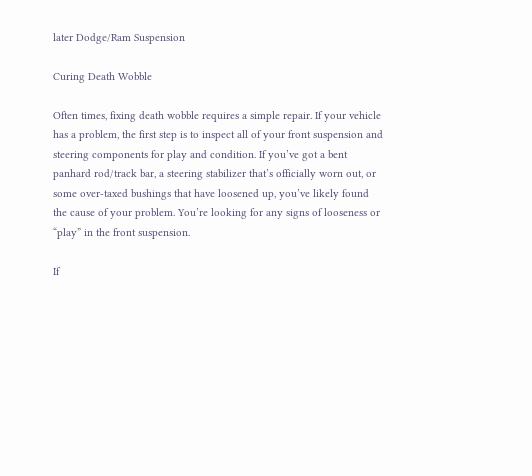later Dodge/Ram Suspension

Curing Death Wobble

Often times, fixing death wobble requires a simple repair. If your vehicle has a problem, the first step is to inspect all of your front suspension and steering components for play and condition. If you’ve got a bent panhard rod/track bar, a steering stabilizer that’s officially worn out, or some over-taxed bushings that have loosened up, you’ve likely found the cause of your problem. You’re looking for any signs of looseness or “play” in the front suspension.

If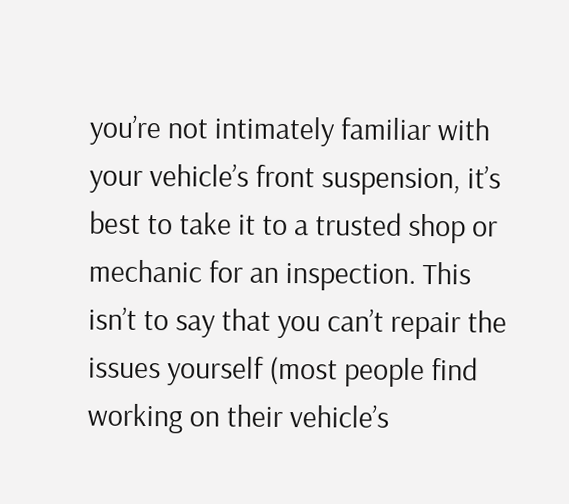you’re not intimately familiar with your vehicle’s front suspension, it’s best to take it to a trusted shop or mechanic for an inspection. This isn’t to say that you can’t repair the issues yourself (most people find working on their vehicle’s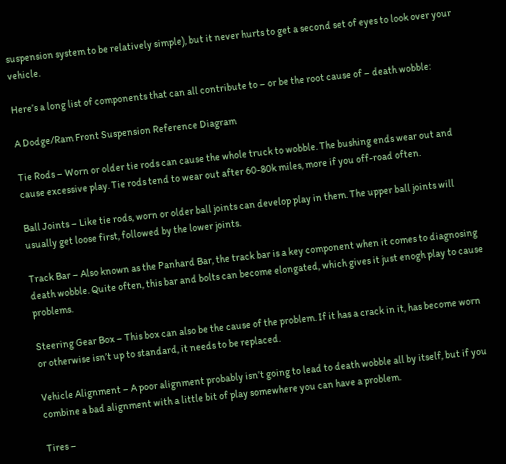suspension system to be relatively simple), but it never hurts to get a second set of eyes to look over your vehicle.

Here’s a long list of components that can all contribute to – or be the root cause of – death wobble:

A Dodge/Ram Front Suspension Reference Diagram

Tie Rods – Worn or older tie rods can cause the whole truck to wobble. The bushing ends wear out and cause excessive play. Tie rods tend to wear out after 60-80k miles, more if you off-road often.

Ball Joints – Like tie rods, worn or older ball joints can develop play in them. The upper ball joints will usually get loose first, followed by the lower joints.

Track Bar – Also known as the Panhard Bar, the track bar is a key component when it comes to diagnosing death wobble. Quite often, this bar and bolts can become elongated, which gives it just enogh play to cause problems.

Steering Gear Box – This box can also be the cause of the problem. If it has a crack in it, has become worn or otherwise isn’t up to standard, it needs to be replaced.

Vehicle Alignment – A poor alignment probably isn’t going to lead to death wobble all by itself, but if you combine a bad alignment with a little bit of play somewhere you can have a problem.

Tires –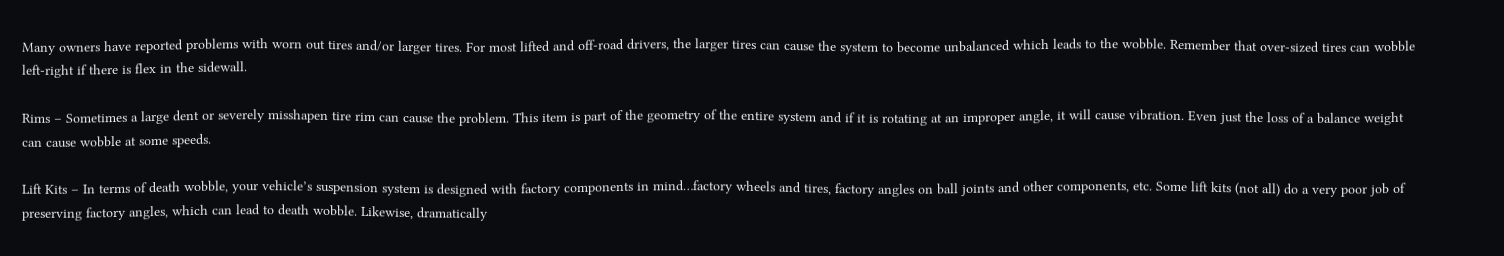Many owners have reported problems with worn out tires and/or larger tires. For most lifted and off-road drivers, the larger tires can cause the system to become unbalanced which leads to the wobble. Remember that over-sized tires can wobble left-right if there is flex in the sidewall.

Rims – Sometimes a large dent or severely misshapen tire rim can cause the problem. This item is part of the geometry of the entire system and if it is rotating at an improper angle, it will cause vibration. Even just the loss of a balance weight can cause wobble at some speeds.

Lift Kits – In terms of death wobble, your vehicle’s suspension system is designed with factory components in mind…factory wheels and tires, factory angles on ball joints and other components, etc. Some lift kits (not all) do a very poor job of preserving factory angles, which can lead to death wobble. Likewise, dramatically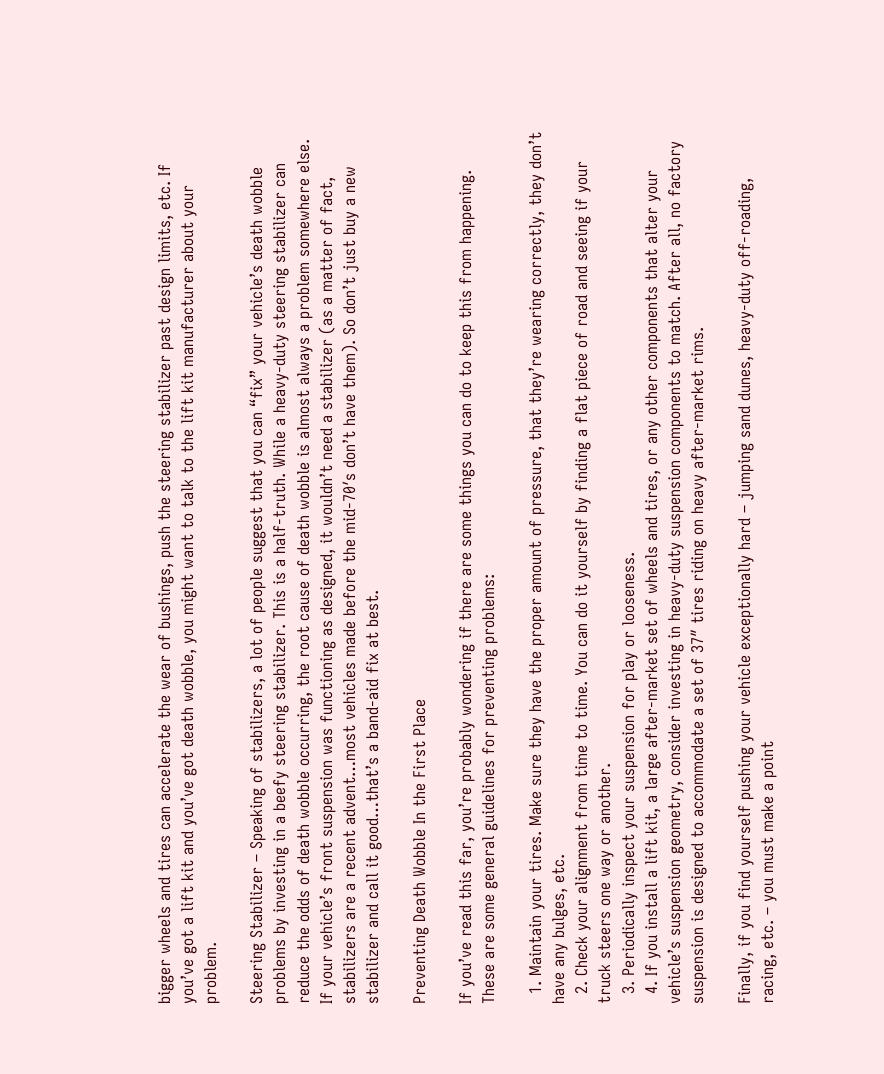bigger wheels and tires can accelerate the wear of bushings, push the steering stabilizer past design limits, etc. If you’ve got a lift kit and you’ve got death wobble, you might want to talk to the lift kit manufacturer about your problem.

Steering Stabilizer – Speaking of stabilizers, a lot of people suggest that you can “fix” your vehicle’s death wobble problems by investing in a beefy steering stabilizer. This is a half-truth. While a heavy-duty steering stabilizer can reduce the odds of death wobble occurring, the root cause of death wobble is almost always a problem somewhere else. If your vehicle’s front suspension was functioning as designed, it wouldn’t need a stabilizer (as a matter of fact, stabilizers are a recent advent…most vehicles made before the mid-70′s don’t have them). So don’t just buy a new stabilizer and call it good…that’s a band-aid fix at best.

Preventing Death Wobble In the First Place

If you’ve read this far, you’re probably wondering if there are some things you can do to keep this from happening. These are some general guidelines for preventing problems:

  1. Maintain your tires. Make sure they have the proper amount of pressure, that they’re wearing correctly, they don’t have any bulges, etc.
  2. Check your alignment from time to time. You can do it yourself by finding a flat piece of road and seeing if your truck steers one way or another.
  3. Periodically inspect your suspension for play or looseness.
  4. If you install a lift kit, a large after-market set of wheels and tires, or any other components that alter your vehicle’s suspension geometry, consider investing in heavy-duty suspension components to match. After all, no factory suspension is designed to accommodate a set of 37″ tires riding on heavy after-market rims.

Finally, if you find yourself pushing your vehicle exceptionally hard – jumping sand dunes, heavy-duty off-roading, racing, etc. – you must make a point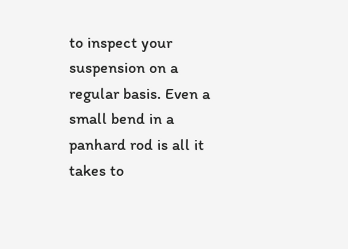to inspect your suspension on a regular basis. Even a small bend in a panhard rod is all it takes to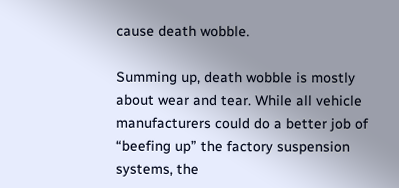cause death wobble.

Summing up, death wobble is mostly about wear and tear. While all vehicle manufacturers could do a better job of “beefing up” the factory suspension systems, the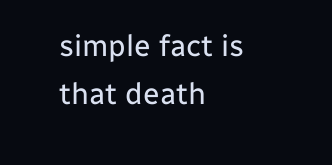simple fact is that death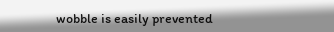wobble is easily prevented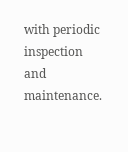with periodic inspection and maintenance.